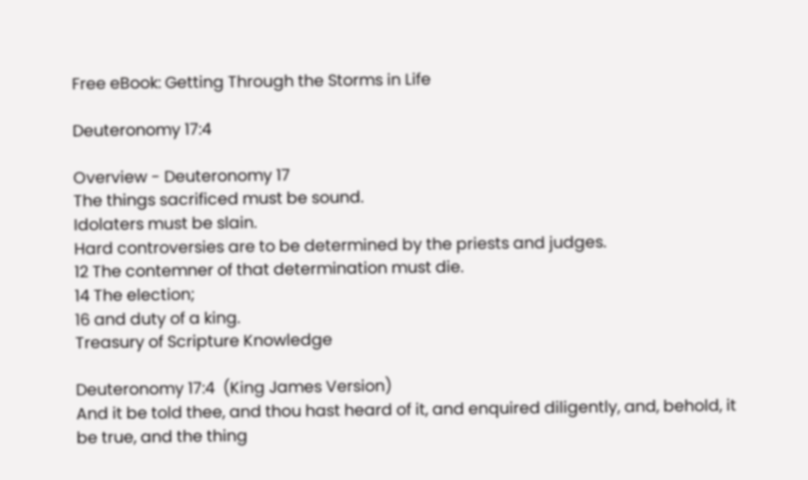Free eBook: Getting Through the Storms in Life

Deuteronomy 17:4

Overview - Deuteronomy 17
The things sacrificed must be sound.
Idolaters must be slain.
Hard controversies are to be determined by the priests and judges.
12 The contemner of that determination must die.
14 The election;
16 and duty of a king.
Treasury of Scripture Knowledge

Deuteronomy 17:4  (King James Version)
And it be told thee, and thou hast heard of it, and enquired diligently, and, behold, it be true, and the thing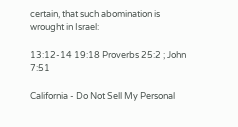certain, that such abomination is wrought in Israel:

13:12-14 19:18 Proverbs 25:2 ; John 7:51

California - Do Not Sell My Personal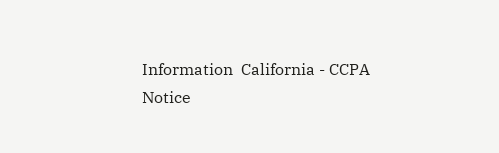Information  California - CCPA Notice